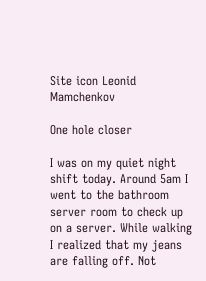Site icon Leonid Mamchenkov

One hole closer

I was on my quiet night shift today. Around 5am I went to the bathroom server room to check up on a server. While walking I realized that my jeans are falling off. Not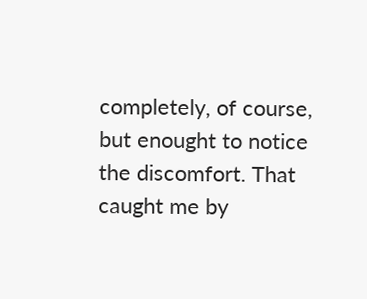completely, of course, but enought to notice the discomfort. That caught me by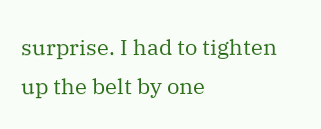surprise. I had to tighten up the belt by one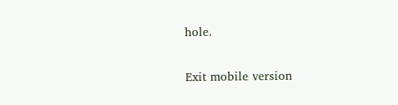hole.

Exit mobile version